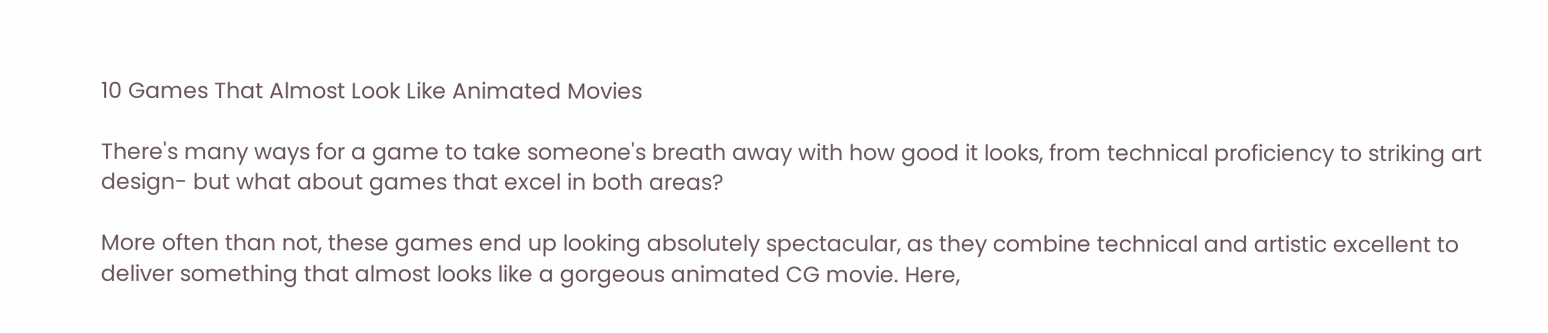10 Games That Almost Look Like Animated Movies

There's many ways for a game to take someone's breath away with how good it looks, from technical proficiency to striking art design- but what about games that excel in both areas?

More often than not, these games end up looking absolutely spectacular, as they combine technical and artistic excellent to deliver something that almost looks like a gorgeous animated CG movie. Here,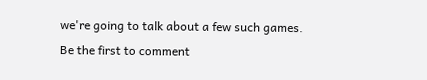we're going to talk about a few such games.
Be the first to comment